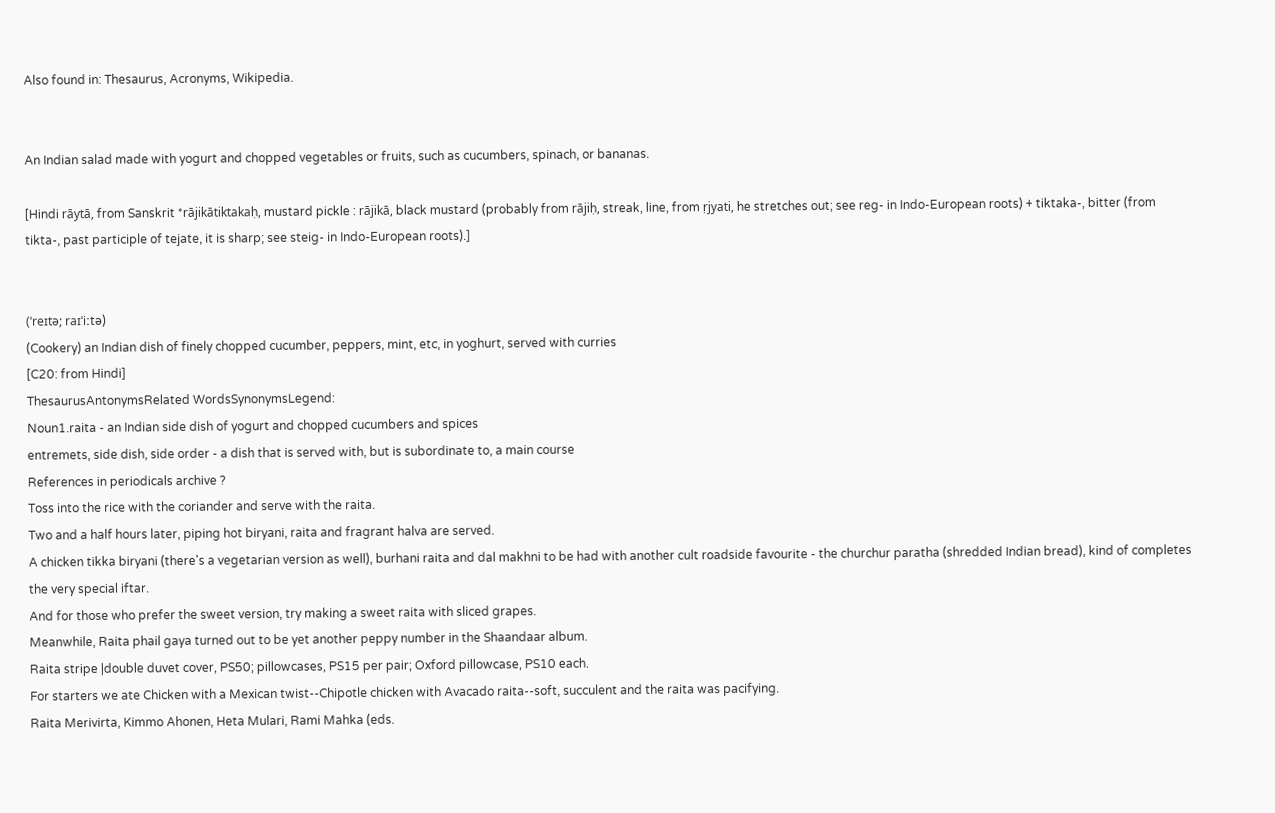Also found in: Thesaurus, Acronyms, Wikipedia.


An Indian salad made with yogurt and chopped vegetables or fruits, such as cucumbers, spinach, or bananas.

[Hindi rāytā, from Sanskrit *rājikātiktakaḥ, mustard pickle : rājikā, black mustard (probably from rājiḥ, streak, line, from ṛjyati, he stretches out; see reg- in Indo-European roots) + tiktaka-, bitter (from tikta-, past participle of tejate, it is sharp; see steig- in Indo-European roots).]


(ˈreɪtə; raɪˈiːtə)
(Cookery) an Indian dish of finely chopped cucumber, peppers, mint, etc, in yoghurt, served with curries
[C20: from Hindi]
ThesaurusAntonymsRelated WordsSynonymsLegend:
Noun1.raita - an Indian side dish of yogurt and chopped cucumbers and spices
entremets, side dish, side order - a dish that is served with, but is subordinate to, a main course
References in periodicals archive ?
Toss into the rice with the coriander and serve with the raita.
Two and a half hours later, piping hot biryani, raita and fragrant halva are served.
A chicken tikka biryani (there's a vegetarian version as well), burhani raita and dal makhni to be had with another cult roadside favourite - the churchur paratha (shredded Indian bread), kind of completes the very special iftar.
And for those who prefer the sweet version, try making a sweet raita with sliced grapes.
Meanwhile, Raita phail gaya turned out to be yet another peppy number in the Shaandaar album.
Raita stripe |double duvet cover, PS50; pillowcases, PS15 per pair; Oxford pillowcase, PS10 each.
For starters we ate Chicken with a Mexican twist--Chipotle chicken with Avacado raita--soft, succulent and the raita was pacifying.
Raita Merivirta, Kimmo Ahonen, Heta Mulari, Rami Mahka (eds.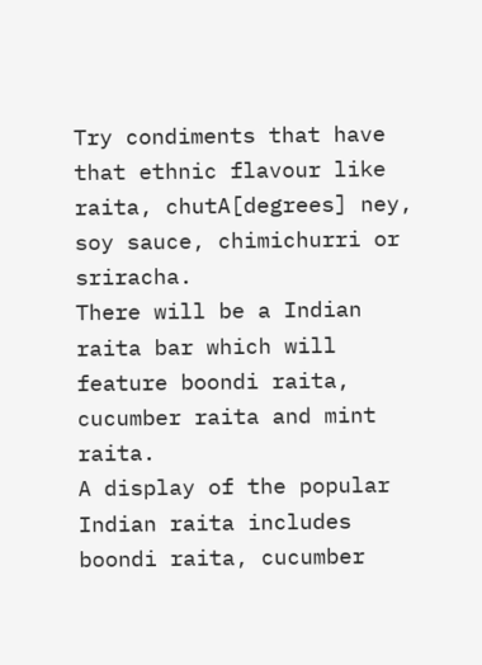Try condiments that have that ethnic flavour like raita, chutA[degrees] ney, soy sauce, chimichurri or sriracha.
There will be a Indian raita bar which will feature boondi raita, cucumber raita and mint raita.
A display of the popular Indian raita includes boondi raita, cucumber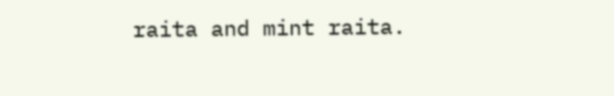raita and mint raita.